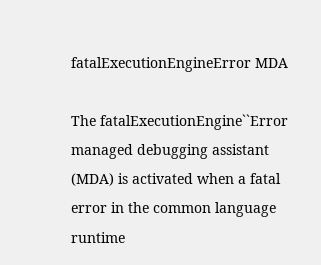fatalExecutionEngineError MDA

The fatalExecutionEngine``Error managed debugging assistant (MDA) is activated when a fatal error in the common language runtime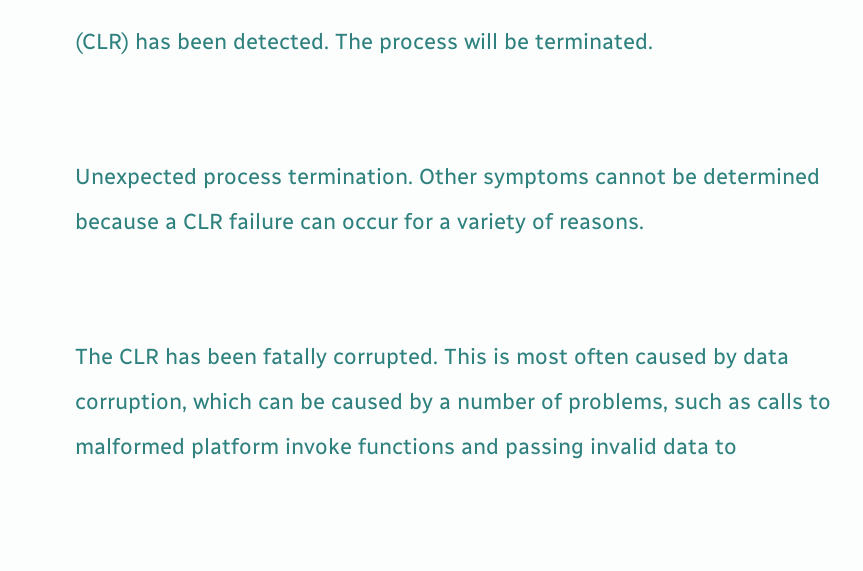(CLR) has been detected. The process will be terminated.


Unexpected process termination. Other symptoms cannot be determined because a CLR failure can occur for a variety of reasons.


The CLR has been fatally corrupted. This is most often caused by data corruption, which can be caused by a number of problems, such as calls to malformed platform invoke functions and passing invalid data to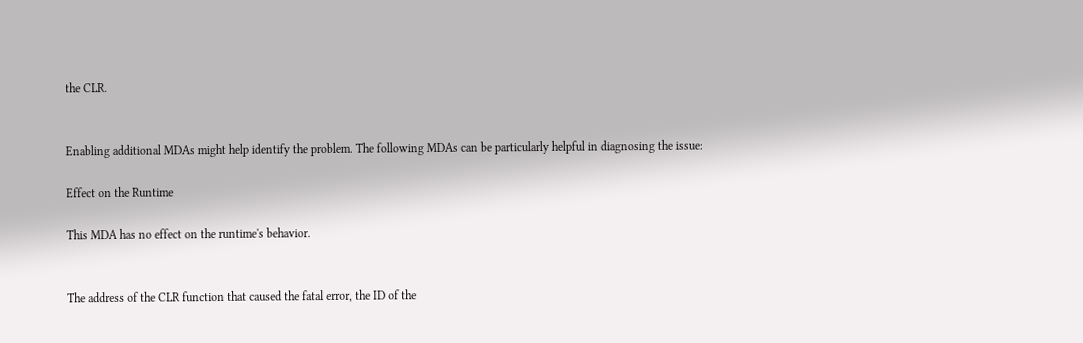the CLR.


Enabling additional MDAs might help identify the problem. The following MDAs can be particularly helpful in diagnosing the issue:

Effect on the Runtime

This MDA has no effect on the runtime's behavior.


The address of the CLR function that caused the fatal error, the ID of the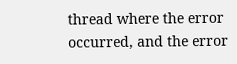thread where the error occurred, and the error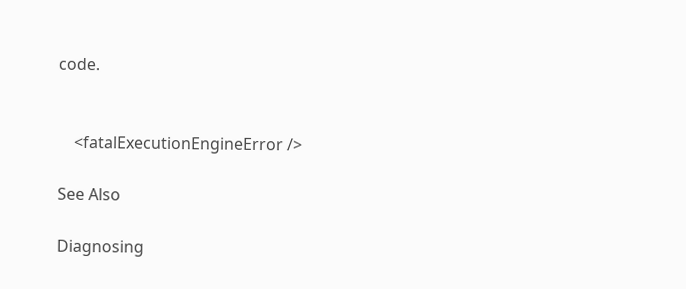code.


    <fatalExecutionEngineError />

See Also

Diagnosing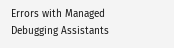Errors with Managed Debugging Assistants